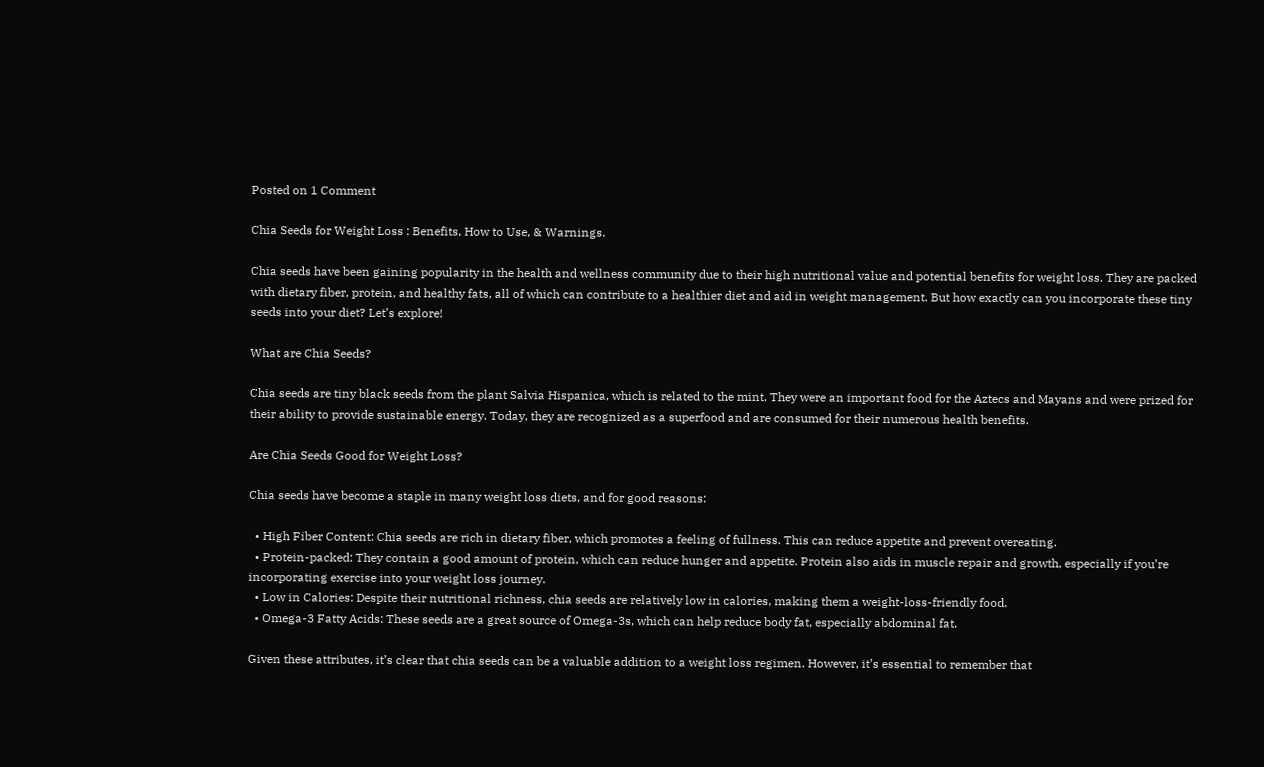Posted on 1 Comment

Chia Seeds for Weight Loss : Benefits, How to Use, & Warnings.

Chia seeds have been gaining popularity in the health and wellness community due to their high nutritional value and potential benefits for weight loss. They are packed with dietary fiber, protein, and healthy fats, all of which can contribute to a healthier diet and aid in weight management. But how exactly can you incorporate these tiny seeds into your diet? Let’s explore!

What are Chia Seeds?

Chia seeds are tiny black seeds from the plant Salvia Hispanica, which is related to the mint. They were an important food for the Aztecs and Mayans and were prized for their ability to provide sustainable energy. Today, they are recognized as a superfood and are consumed for their numerous health benefits.

Are Chia Seeds Good for Weight Loss?

Chia seeds have become a staple in many weight loss diets, and for good reasons:

  • High Fiber Content: Chia seeds are rich in dietary fiber, which promotes a feeling of fullness. This can reduce appetite and prevent overeating.
  • Protein-packed: They contain a good amount of protein, which can reduce hunger and appetite. Protein also aids in muscle repair and growth, especially if you’re incorporating exercise into your weight loss journey.
  • Low in Calories: Despite their nutritional richness, chia seeds are relatively low in calories, making them a weight-loss-friendly food.
  • Omega-3 Fatty Acids: These seeds are a great source of Omega-3s, which can help reduce body fat, especially abdominal fat.

Given these attributes, it’s clear that chia seeds can be a valuable addition to a weight loss regimen. However, it’s essential to remember that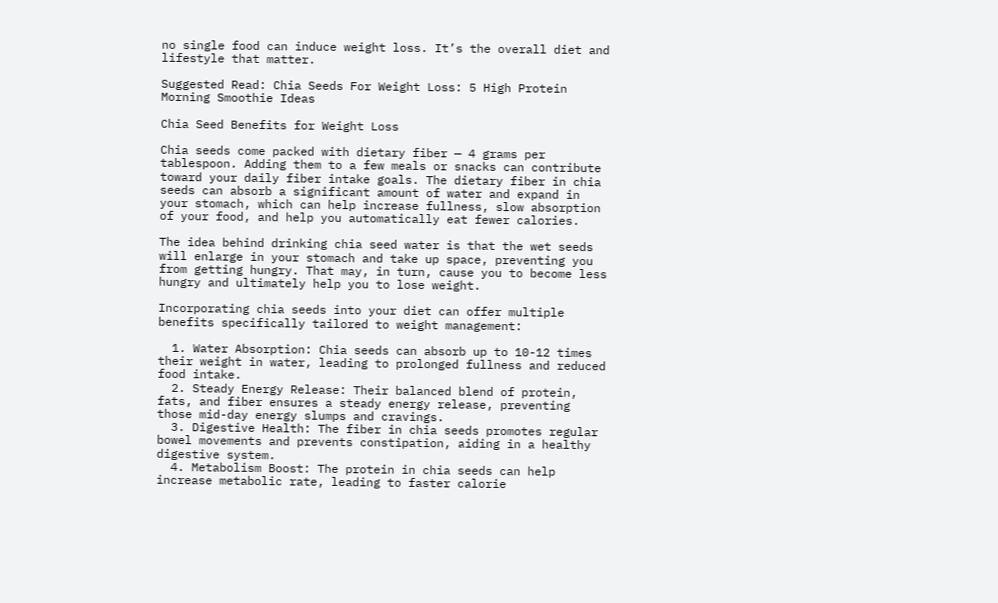no single food can induce weight loss. It’s the overall diet and lifestyle that matter.

Suggested Read: Chia Seeds For Weight Loss: 5 High Protein Morning Smoothie Ideas

Chia Seed Benefits for Weight Loss

Chia seeds come packed with dietary fiber — 4 grams per tablespoon. Adding them to a few meals or snacks can contribute toward your daily fiber intake goals. The dietary fiber in chia seeds can absorb a significant amount of water and expand in your stomach, which can help increase fullness, slow absorption of your food, and help you automatically eat fewer calories.

The idea behind drinking chia seed water is that the wet seeds will enlarge in your stomach and take up space, preventing you from getting hungry. That may, in turn, cause you to become less hungry and ultimately help you to lose weight.

Incorporating chia seeds into your diet can offer multiple benefits specifically tailored to weight management:

  1. Water Absorption: Chia seeds can absorb up to 10-12 times their weight in water, leading to prolonged fullness and reduced food intake.
  2. Steady Energy Release: Their balanced blend of protein, fats, and fiber ensures a steady energy release, preventing those mid-day energy slumps and cravings.
  3. Digestive Health: The fiber in chia seeds promotes regular bowel movements and prevents constipation, aiding in a healthy digestive system.
  4. Metabolism Boost: The protein in chia seeds can help increase metabolic rate, leading to faster calorie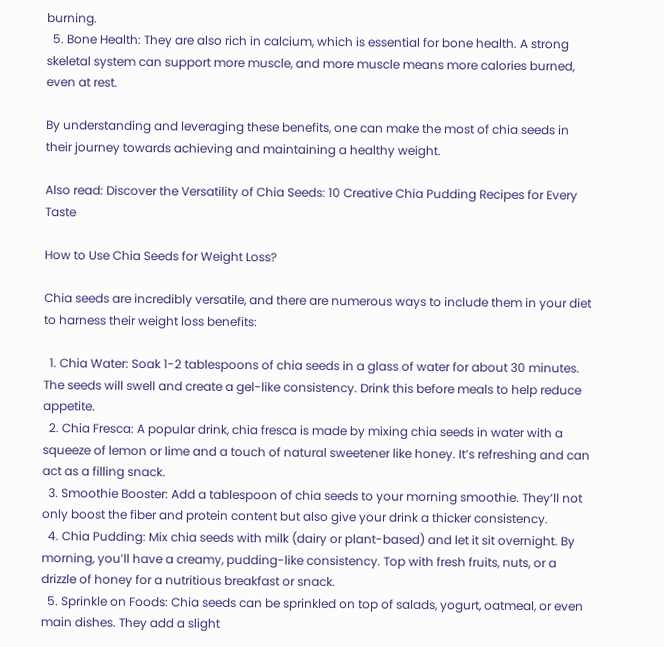burning.
  5. Bone Health: They are also rich in calcium, which is essential for bone health. A strong skeletal system can support more muscle, and more muscle means more calories burned, even at rest.

By understanding and leveraging these benefits, one can make the most of chia seeds in their journey towards achieving and maintaining a healthy weight.

Also read: Discover the Versatility of Chia Seeds: 10 Creative Chia Pudding Recipes for Every Taste

How to Use Chia Seeds for Weight Loss?

Chia seeds are incredibly versatile, and there are numerous ways to include them in your diet to harness their weight loss benefits:

  1. Chia Water: Soak 1-2 tablespoons of chia seeds in a glass of water for about 30 minutes. The seeds will swell and create a gel-like consistency. Drink this before meals to help reduce appetite.
  2. Chia Fresca: A popular drink, chia fresca is made by mixing chia seeds in water with a squeeze of lemon or lime and a touch of natural sweetener like honey. It’s refreshing and can act as a filling snack.
  3. Smoothie Booster: Add a tablespoon of chia seeds to your morning smoothie. They’ll not only boost the fiber and protein content but also give your drink a thicker consistency.
  4. Chia Pudding: Mix chia seeds with milk (dairy or plant-based) and let it sit overnight. By morning, you’ll have a creamy, pudding-like consistency. Top with fresh fruits, nuts, or a drizzle of honey for a nutritious breakfast or snack.
  5. Sprinkle on Foods: Chia seeds can be sprinkled on top of salads, yogurt, oatmeal, or even main dishes. They add a slight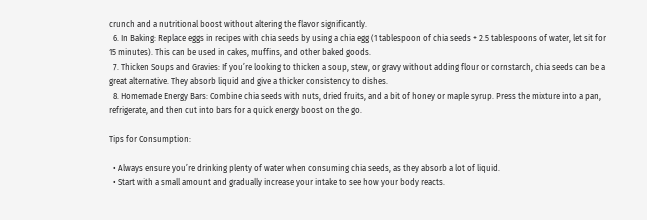crunch and a nutritional boost without altering the flavor significantly.
  6. In Baking: Replace eggs in recipes with chia seeds by using a chia egg (1 tablespoon of chia seeds + 2.5 tablespoons of water, let sit for 15 minutes). This can be used in cakes, muffins, and other baked goods.
  7. Thicken Soups and Gravies: If you’re looking to thicken a soup, stew, or gravy without adding flour or cornstarch, chia seeds can be a great alternative. They absorb liquid and give a thicker consistency to dishes.
  8. Homemade Energy Bars: Combine chia seeds with nuts, dried fruits, and a bit of honey or maple syrup. Press the mixture into a pan, refrigerate, and then cut into bars for a quick energy boost on the go.

Tips for Consumption:

  • Always ensure you’re drinking plenty of water when consuming chia seeds, as they absorb a lot of liquid.
  • Start with a small amount and gradually increase your intake to see how your body reacts.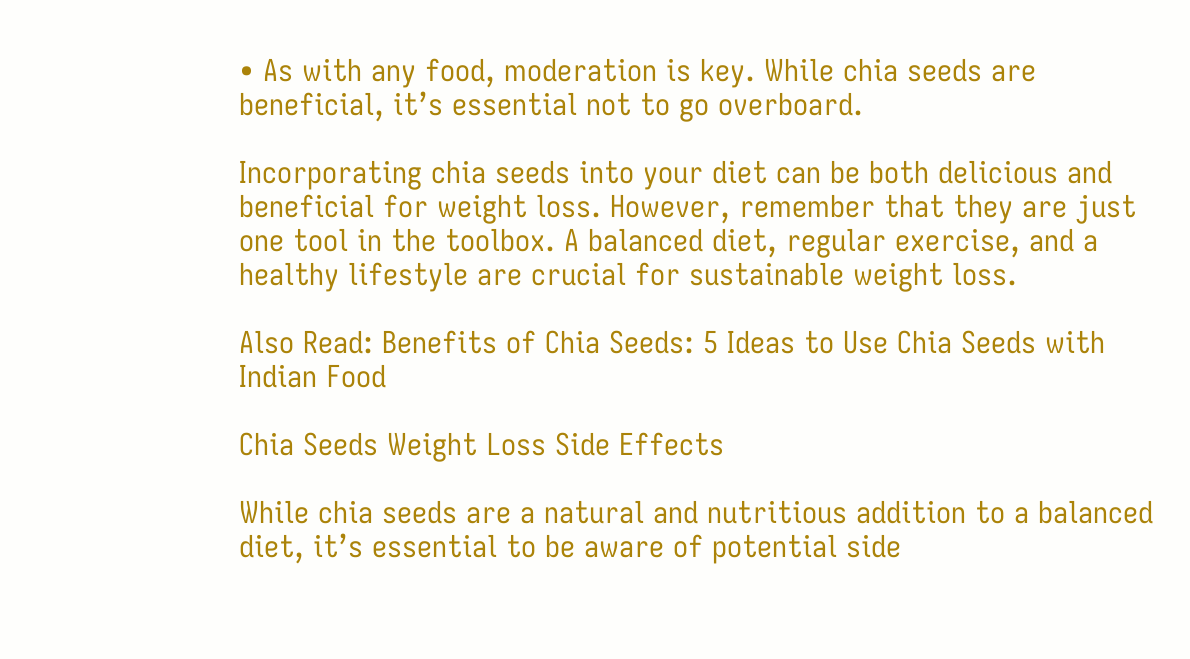• As with any food, moderation is key. While chia seeds are beneficial, it’s essential not to go overboard.

Incorporating chia seeds into your diet can be both delicious and beneficial for weight loss. However, remember that they are just one tool in the toolbox. A balanced diet, regular exercise, and a healthy lifestyle are crucial for sustainable weight loss.

Also Read: Benefits of Chia Seeds: 5 Ideas to Use Chia Seeds with Indian Food

Chia Seeds Weight Loss Side Effects

While chia seeds are a natural and nutritious addition to a balanced diet, it’s essential to be aware of potential side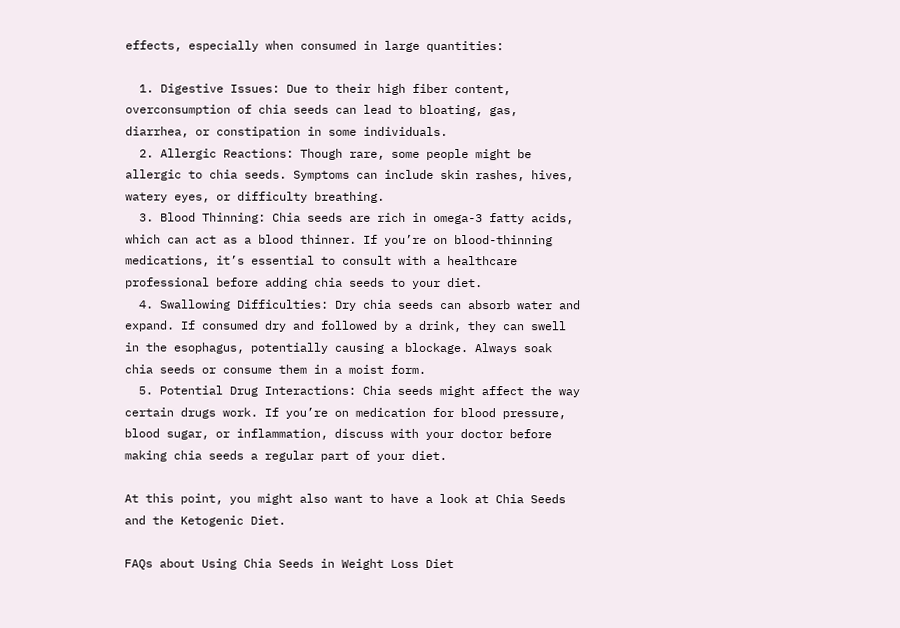effects, especially when consumed in large quantities:

  1. Digestive Issues: Due to their high fiber content, overconsumption of chia seeds can lead to bloating, gas, diarrhea, or constipation in some individuals.
  2. Allergic Reactions: Though rare, some people might be allergic to chia seeds. Symptoms can include skin rashes, hives, watery eyes, or difficulty breathing.
  3. Blood Thinning: Chia seeds are rich in omega-3 fatty acids, which can act as a blood thinner. If you’re on blood-thinning medications, it’s essential to consult with a healthcare professional before adding chia seeds to your diet.
  4. Swallowing Difficulties: Dry chia seeds can absorb water and expand. If consumed dry and followed by a drink, they can swell in the esophagus, potentially causing a blockage. Always soak chia seeds or consume them in a moist form.
  5. Potential Drug Interactions: Chia seeds might affect the way certain drugs work. If you’re on medication for blood pressure, blood sugar, or inflammation, discuss with your doctor before making chia seeds a regular part of your diet.

At this point, you might also want to have a look at Chia Seeds and the Ketogenic Diet.

FAQs about Using Chia Seeds in Weight Loss Diet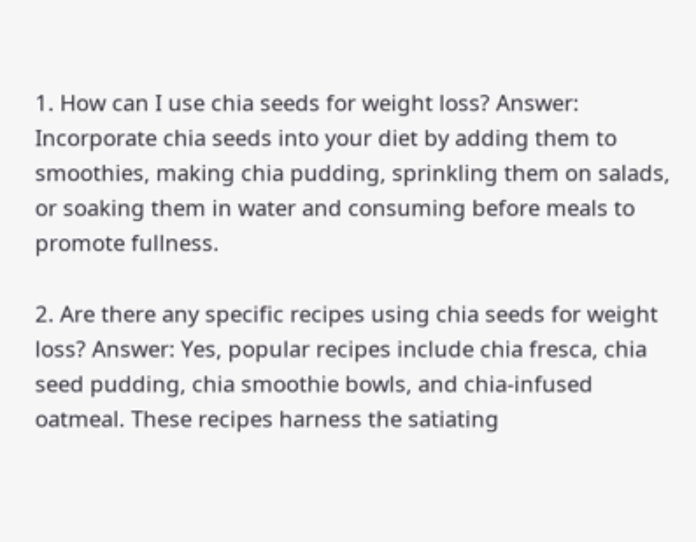1. How can I use chia seeds for weight loss? Answer: Incorporate chia seeds into your diet by adding them to smoothies, making chia pudding, sprinkling them on salads, or soaking them in water and consuming before meals to promote fullness.

2. Are there any specific recipes using chia seeds for weight loss? Answer: Yes, popular recipes include chia fresca, chia seed pudding, chia smoothie bowls, and chia-infused oatmeal. These recipes harness the satiating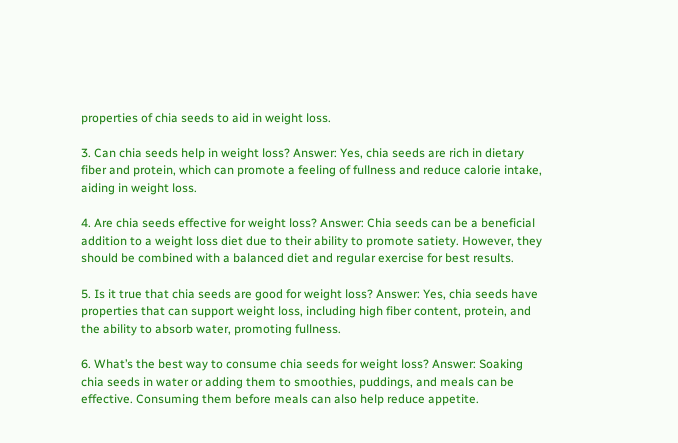properties of chia seeds to aid in weight loss.

3. Can chia seeds help in weight loss? Answer: Yes, chia seeds are rich in dietary fiber and protein, which can promote a feeling of fullness and reduce calorie intake, aiding in weight loss.

4. Are chia seeds effective for weight loss? Answer: Chia seeds can be a beneficial addition to a weight loss diet due to their ability to promote satiety. However, they should be combined with a balanced diet and regular exercise for best results.

5. Is it true that chia seeds are good for weight loss? Answer: Yes, chia seeds have properties that can support weight loss, including high fiber content, protein, and the ability to absorb water, promoting fullness.

6. What’s the best way to consume chia seeds for weight loss? Answer: Soaking chia seeds in water or adding them to smoothies, puddings, and meals can be effective. Consuming them before meals can also help reduce appetite.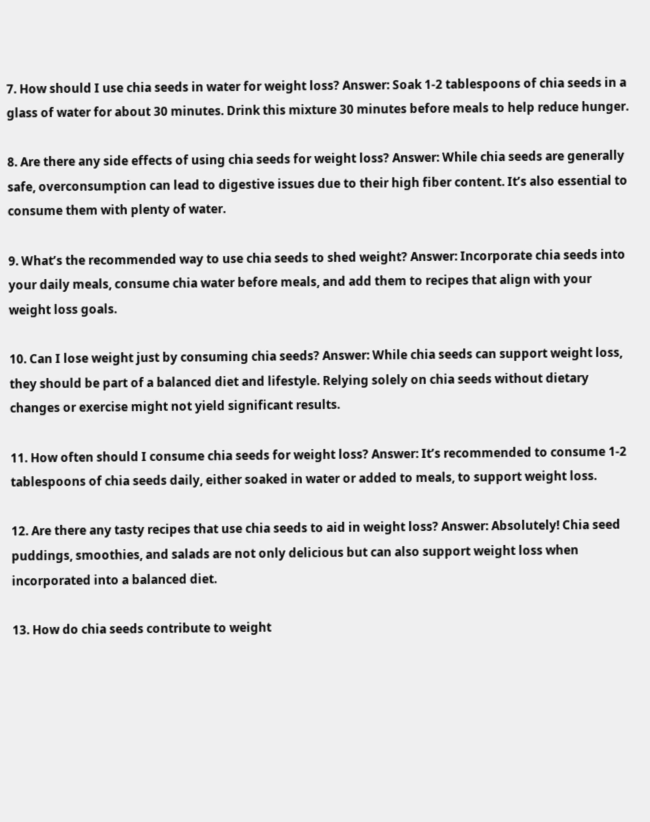7. How should I use chia seeds in water for weight loss? Answer: Soak 1-2 tablespoons of chia seeds in a glass of water for about 30 minutes. Drink this mixture 30 minutes before meals to help reduce hunger.

8. Are there any side effects of using chia seeds for weight loss? Answer: While chia seeds are generally safe, overconsumption can lead to digestive issues due to their high fiber content. It’s also essential to consume them with plenty of water.

9. What’s the recommended way to use chia seeds to shed weight? Answer: Incorporate chia seeds into your daily meals, consume chia water before meals, and add them to recipes that align with your weight loss goals.

10. Can I lose weight just by consuming chia seeds? Answer: While chia seeds can support weight loss, they should be part of a balanced diet and lifestyle. Relying solely on chia seeds without dietary changes or exercise might not yield significant results.

11. How often should I consume chia seeds for weight loss? Answer: It’s recommended to consume 1-2 tablespoons of chia seeds daily, either soaked in water or added to meals, to support weight loss.

12. Are there any tasty recipes that use chia seeds to aid in weight loss? Answer: Absolutely! Chia seed puddings, smoothies, and salads are not only delicious but can also support weight loss when incorporated into a balanced diet.

13. How do chia seeds contribute to weight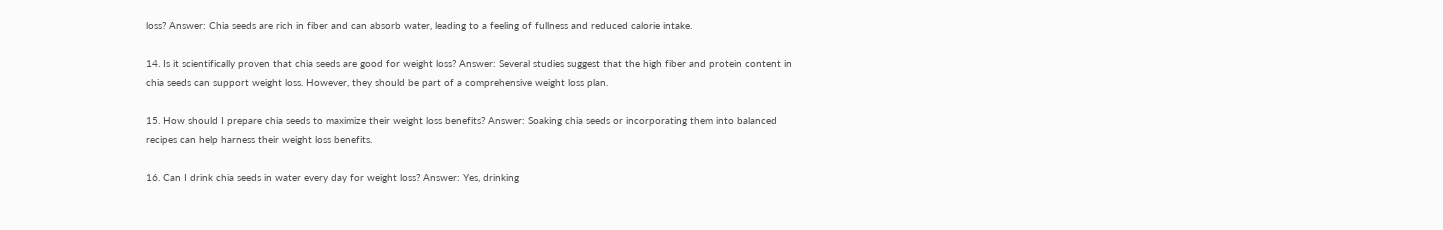loss? Answer: Chia seeds are rich in fiber and can absorb water, leading to a feeling of fullness and reduced calorie intake.

14. Is it scientifically proven that chia seeds are good for weight loss? Answer: Several studies suggest that the high fiber and protein content in chia seeds can support weight loss. However, they should be part of a comprehensive weight loss plan.

15. How should I prepare chia seeds to maximize their weight loss benefits? Answer: Soaking chia seeds or incorporating them into balanced recipes can help harness their weight loss benefits.

16. Can I drink chia seeds in water every day for weight loss? Answer: Yes, drinking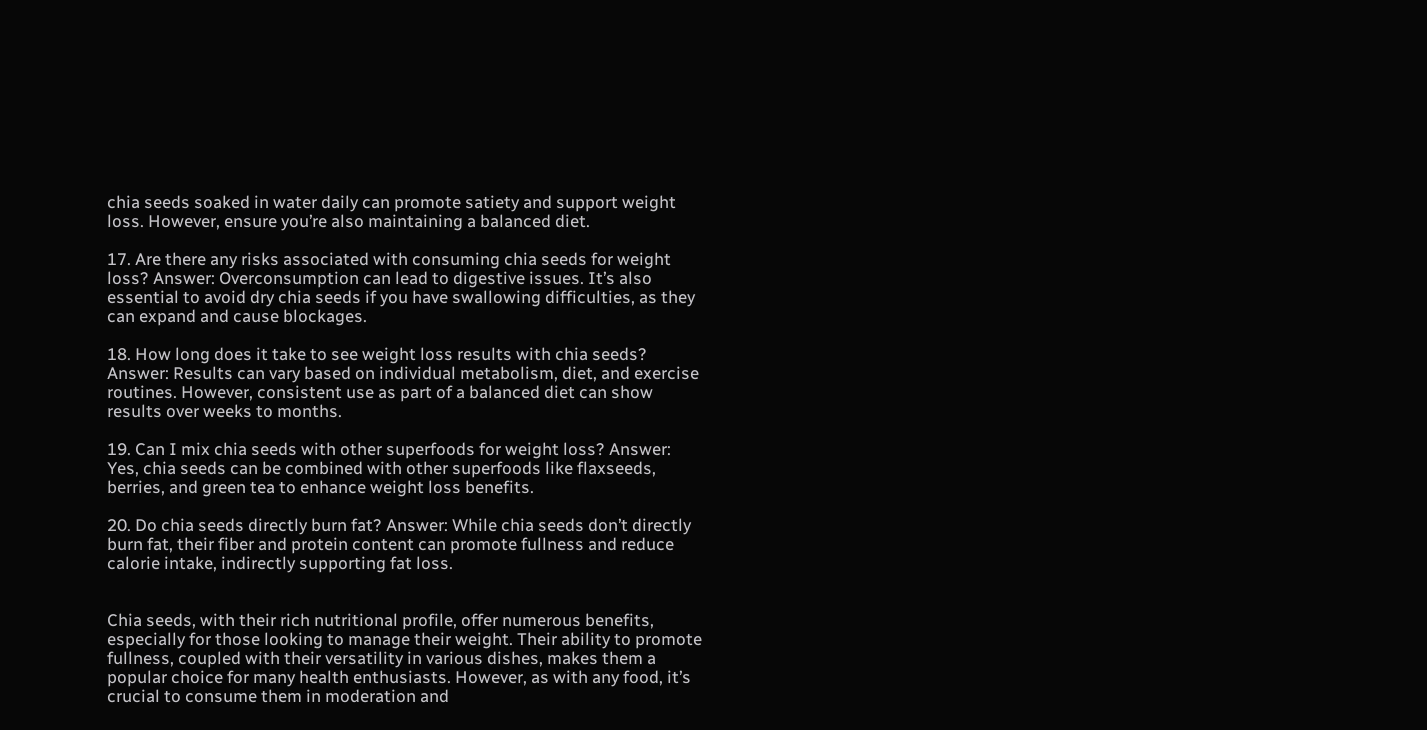chia seeds soaked in water daily can promote satiety and support weight loss. However, ensure you’re also maintaining a balanced diet.

17. Are there any risks associated with consuming chia seeds for weight loss? Answer: Overconsumption can lead to digestive issues. It’s also essential to avoid dry chia seeds if you have swallowing difficulties, as they can expand and cause blockages.

18. How long does it take to see weight loss results with chia seeds? Answer: Results can vary based on individual metabolism, diet, and exercise routines. However, consistent use as part of a balanced diet can show results over weeks to months.

19. Can I mix chia seeds with other superfoods for weight loss? Answer: Yes, chia seeds can be combined with other superfoods like flaxseeds, berries, and green tea to enhance weight loss benefits.

20. Do chia seeds directly burn fat? Answer: While chia seeds don’t directly burn fat, their fiber and protein content can promote fullness and reduce calorie intake, indirectly supporting fat loss.


Chia seeds, with their rich nutritional profile, offer numerous benefits, especially for those looking to manage their weight. Their ability to promote fullness, coupled with their versatility in various dishes, makes them a popular choice for many health enthusiasts. However, as with any food, it’s crucial to consume them in moderation and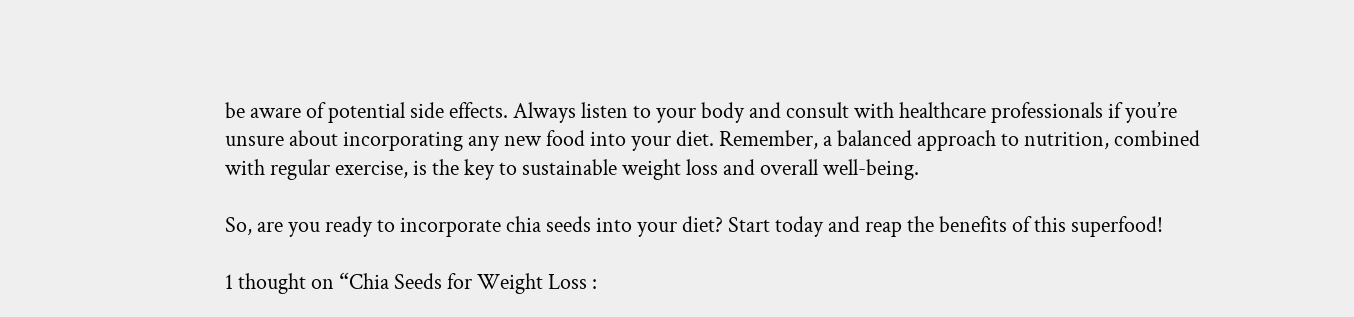be aware of potential side effects. Always listen to your body and consult with healthcare professionals if you’re unsure about incorporating any new food into your diet. Remember, a balanced approach to nutrition, combined with regular exercise, is the key to sustainable weight loss and overall well-being.

So, are you ready to incorporate chia seeds into your diet? Start today and reap the benefits of this superfood!

1 thought on “Chia Seeds for Weight Loss :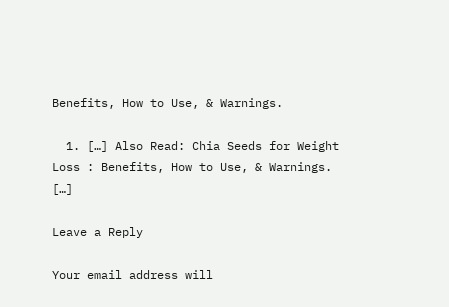Benefits, How to Use, & Warnings.

  1. […] Also Read: Chia Seeds for Weight Loss : Benefits, How to Use, & Warnings. […]

Leave a Reply

Your email address will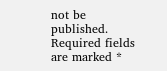not be published. Required fields are marked *